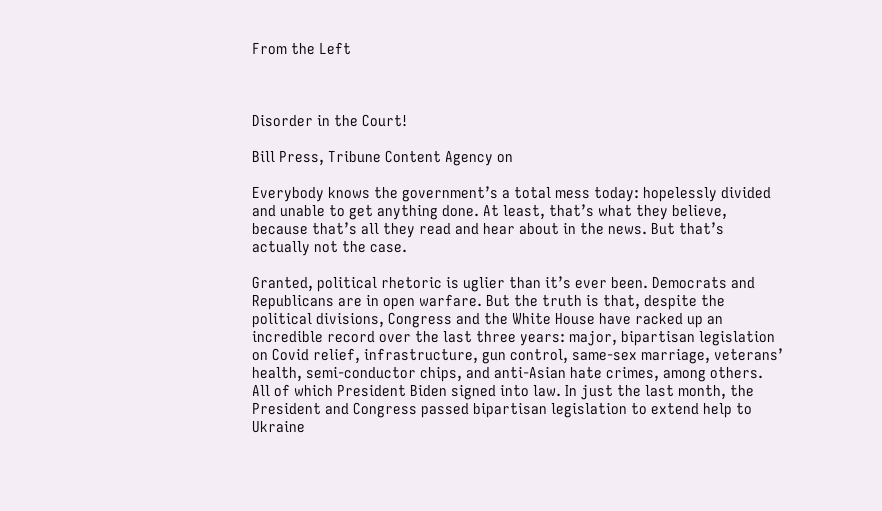From the Left



Disorder in the Court!

Bill Press, Tribune Content Agency on

Everybody knows the government’s a total mess today: hopelessly divided and unable to get anything done. At least, that’s what they believe, because that’s all they read and hear about in the news. But that’s actually not the case.

Granted, political rhetoric is uglier than it’s ever been. Democrats and Republicans are in open warfare. But the truth is that, despite the political divisions, Congress and the White House have racked up an incredible record over the last three years: major, bipartisan legislation on Covid relief, infrastructure, gun control, same-sex marriage, veterans’ health, semi-conductor chips, and anti-Asian hate crimes, among others. All of which President Biden signed into law. In just the last month, the President and Congress passed bipartisan legislation to extend help to Ukraine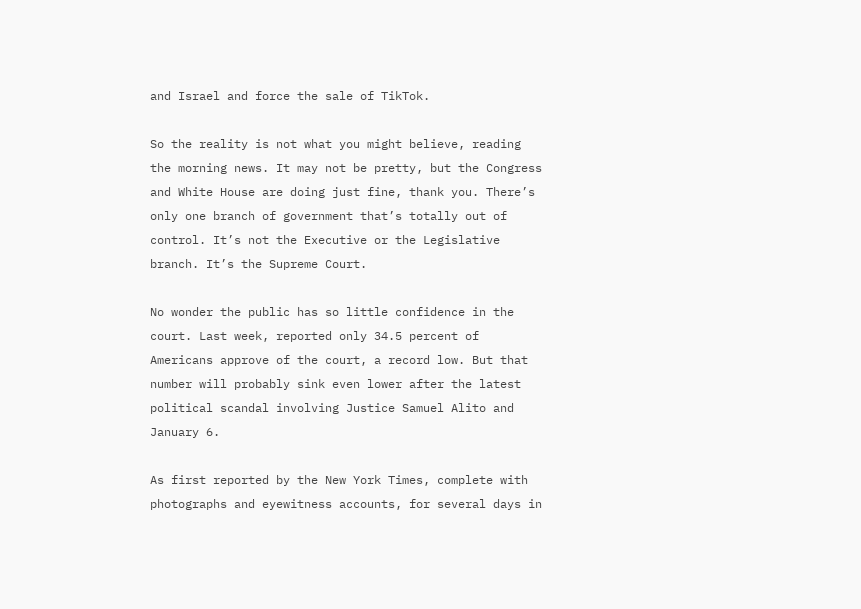and Israel and force the sale of TikTok.

So the reality is not what you might believe, reading the morning news. It may not be pretty, but the Congress and White House are doing just fine, thank you. There’s only one branch of government that’s totally out of control. It’s not the Executive or the Legislative branch. It’s the Supreme Court.

No wonder the public has so little confidence in the court. Last week, reported only 34.5 percent of Americans approve of the court, a record low. But that number will probably sink even lower after the latest political scandal involving Justice Samuel Alito and January 6.

As first reported by the New York Times, complete with photographs and eyewitness accounts, for several days in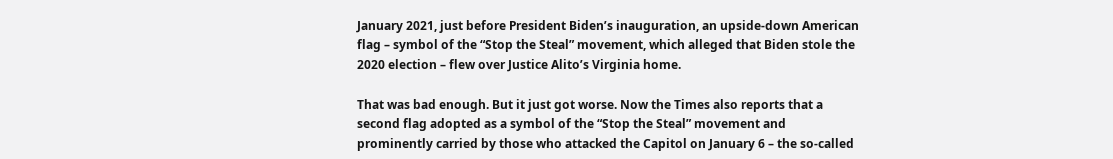January 2021, just before President Biden’s inauguration, an upside-down American flag – symbol of the “Stop the Steal” movement, which alleged that Biden stole the 2020 election – flew over Justice Alito’s Virginia home.

That was bad enough. But it just got worse. Now the Times also reports that a second flag adopted as a symbol of the “Stop the Steal” movement and prominently carried by those who attacked the Capitol on January 6 – the so-called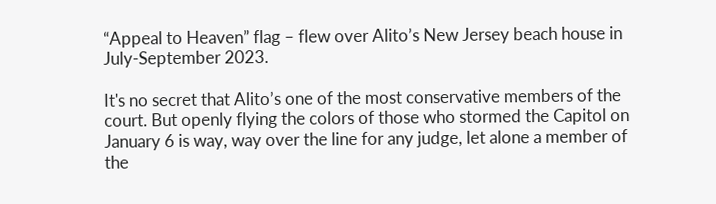“Appeal to Heaven” flag – flew over Alito’s New Jersey beach house in July-September 2023.

It's no secret that Alito’s one of the most conservative members of the court. But openly flying the colors of those who stormed the Capitol on January 6 is way, way over the line for any judge, let alone a member of the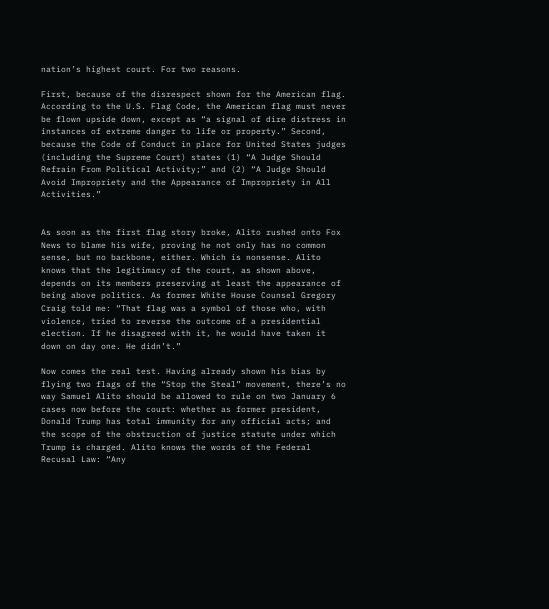nation’s highest court. For two reasons.

First, because of the disrespect shown for the American flag. According to the U.S. Flag Code, the American flag must never be flown upside down, except as “a signal of dire distress in instances of extreme danger to life or property.” Second, because the Code of Conduct in place for United States judges (including the Supreme Court) states (1) “A Judge Should Refrain From Political Activity;” and (2) “A Judge Should Avoid Impropriety and the Appearance of Impropriety in All Activities.”


As soon as the first flag story broke, Alito rushed onto Fox News to blame his wife, proving he not only has no common sense, but no backbone, either. Which is nonsense. Alito knows that the legitimacy of the court, as shown above, depends on its members preserving at least the appearance of being above politics. As former White House Counsel Gregory Craig told me: “That flag was a symbol of those who, with violence, tried to reverse the outcome of a presidential election. If he disagreed with it, he would have taken it down on day one. He didn’t.”

Now comes the real test. Having already shown his bias by flying two flags of the “Stop the Steal” movement, there’s no way Samuel Alito should be allowed to rule on two January 6 cases now before the court: whether as former president, Donald Trump has total immunity for any official acts; and the scope of the obstruction of justice statute under which Trump is charged. Alito knows the words of the Federal Recusal Law: “Any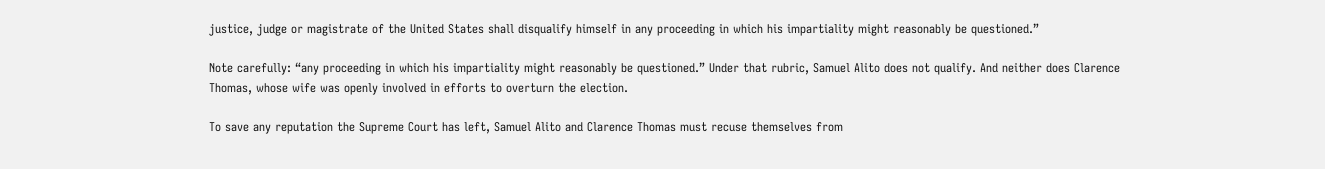justice, judge or magistrate of the United States shall disqualify himself in any proceeding in which his impartiality might reasonably be questioned.”

Note carefully: “any proceeding in which his impartiality might reasonably be questioned.” Under that rubric, Samuel Alito does not qualify. And neither does Clarence Thomas, whose wife was openly involved in efforts to overturn the election.

To save any reputation the Supreme Court has left, Samuel Alito and Clarence Thomas must recuse themselves from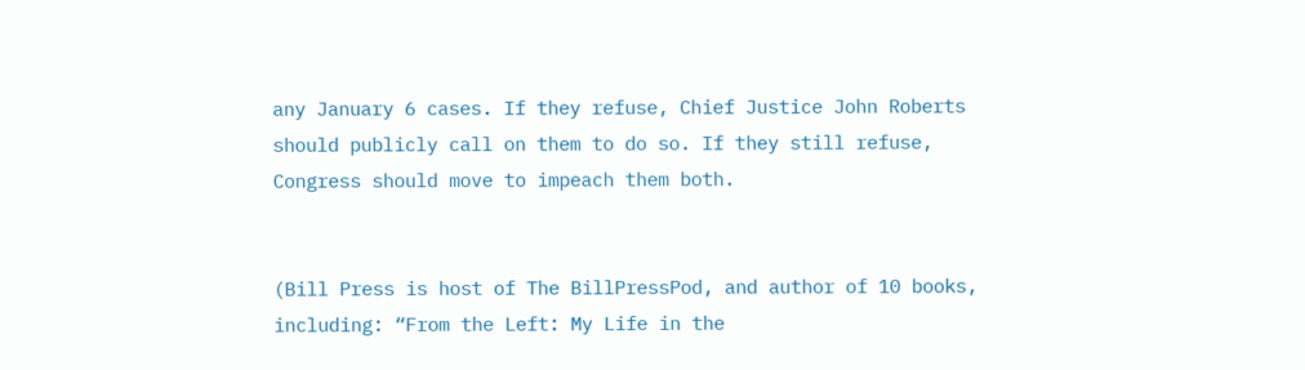any January 6 cases. If they refuse, Chief Justice John Roberts should publicly call on them to do so. If they still refuse, Congress should move to impeach them both.


(Bill Press is host of The BillPressPod, and author of 10 books, including: “From the Left: My Life in the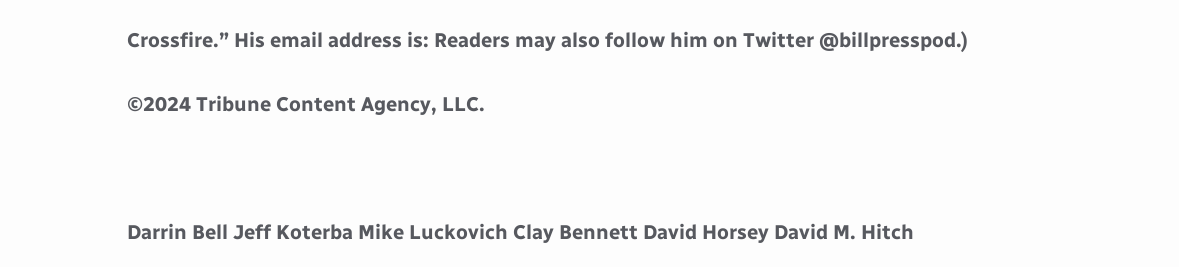Crossfire.” His email address is: Readers may also follow him on Twitter @billpresspod.)

©2024 Tribune Content Agency, LLC.



Darrin Bell Jeff Koterba Mike Luckovich Clay Bennett David Horsey David M. Hitch